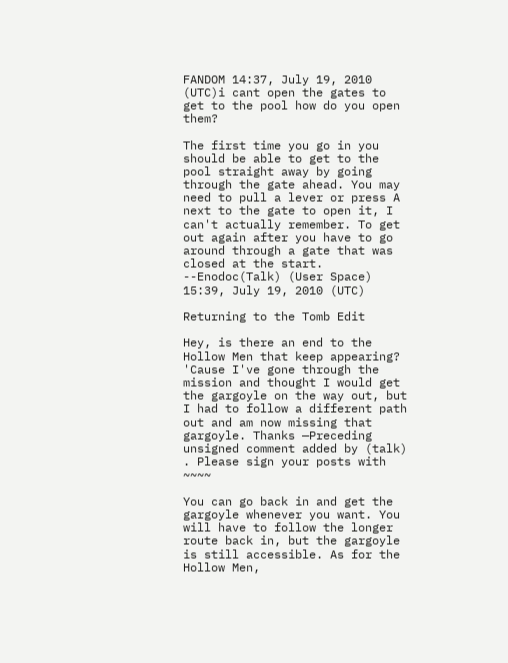FANDOM 14:37, July 19, 2010 (UTC)i cant open the gates to get to the pool how do you open them?

The first time you go in you should be able to get to the pool straight away by going through the gate ahead. You may need to pull a lever or press A next to the gate to open it, I can't actually remember. To get out again after you have to go around through a gate that was closed at the start. --Enodoc(Talk) (User Space) 15:39, July 19, 2010 (UTC)

Returning to the Tomb Edit

Hey, is there an end to the Hollow Men that keep appearing? 'Cause I've gone through the mission and thought I would get the gargoyle on the way out, but I had to follow a different path out and am now missing that gargoyle. Thanks —Preceding unsigned comment added by (talk) . Please sign your posts with ~~~~

You can go back in and get the gargoyle whenever you want. You will have to follow the longer route back in, but the gargoyle is still accessible. As for the Hollow Men,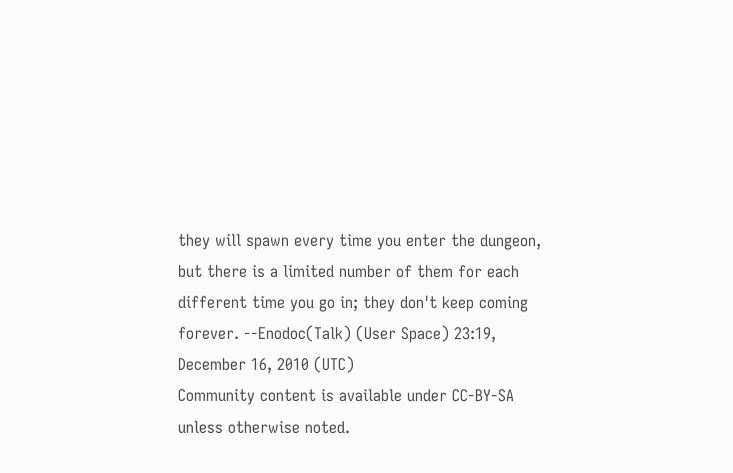they will spawn every time you enter the dungeon, but there is a limited number of them for each different time you go in; they don't keep coming forever. --Enodoc(Talk) (User Space) 23:19, December 16, 2010 (UTC)
Community content is available under CC-BY-SA unless otherwise noted.